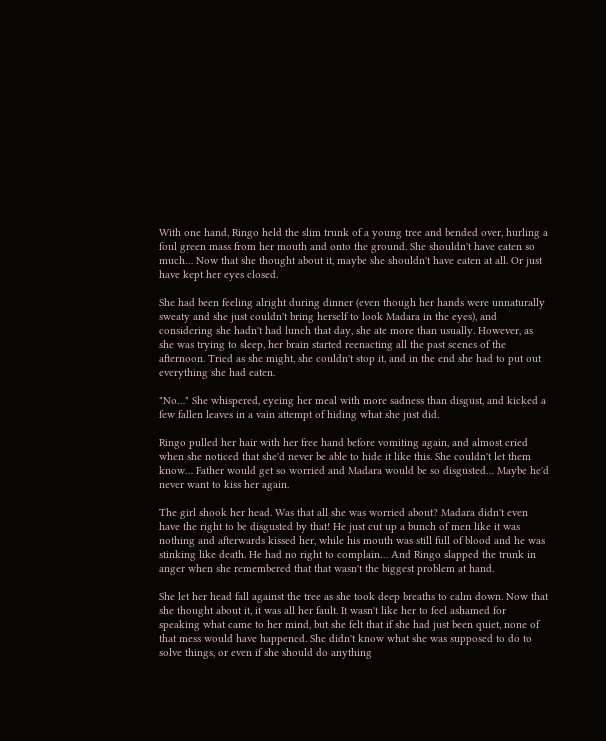With one hand, Ringo held the slim trunk of a young tree and bended over, hurling a foul green mass from her mouth and onto the ground. She shouldn't have eaten so much… Now that she thought about it, maybe she shouldn't have eaten at all. Or just have kept her eyes closed.

She had been feeling alright during dinner (even though her hands were unnaturally sweaty and she just couldn't bring herself to look Madara in the eyes), and considering she hadn't had lunch that day, she ate more than usually. However, as she was trying to sleep, her brain started reenacting all the past scenes of the afternoon. Tried as she might, she couldn't stop it, and in the end she had to put out everything she had eaten.

"No…" She whispered, eyeing her meal with more sadness than disgust, and kicked a few fallen leaves in a vain attempt of hiding what she just did.

Ringo pulled her hair with her free hand before vomiting again, and almost cried when she noticed that she'd never be able to hide it like this. She couldn't let them know… Father would get so worried and Madara would be so disgusted… Maybe he'd never want to kiss her again.

The girl shook her head. Was that all she was worried about? Madara didn't even have the right to be disgusted by that! He just cut up a bunch of men like it was nothing and afterwards kissed her, while his mouth was still full of blood and he was stinking like death. He had no right to complain… And Ringo slapped the trunk in anger when she remembered that that wasn't the biggest problem at hand.

She let her head fall against the tree as she took deep breaths to calm down. Now that she thought about it, it was all her fault. It wasn't like her to feel ashamed for speaking what came to her mind, but she felt that if she had just been quiet, none of that mess would have happened. She didn't know what she was supposed to do to solve things, or even if she should do anything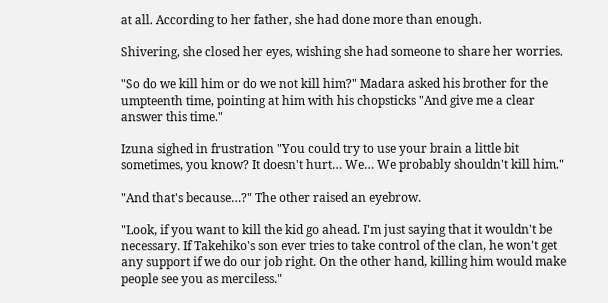at all. According to her father, she had done more than enough.

Shivering, she closed her eyes, wishing she had someone to share her worries.

"So do we kill him or do we not kill him?" Madara asked his brother for the umpteenth time, pointing at him with his chopsticks "And give me a clear answer this time."

Izuna sighed in frustration "You could try to use your brain a little bit sometimes, you know? It doesn't hurt… We… We probably shouldn't kill him."

"And that's because…?" The other raised an eyebrow.

"Look, if you want to kill the kid go ahead. I'm just saying that it wouldn't be necessary. If Takehiko's son ever tries to take control of the clan, he won't get any support if we do our job right. On the other hand, killing him would make people see you as merciless."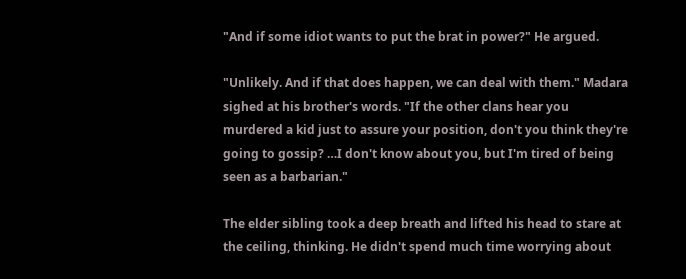"And if some idiot wants to put the brat in power?" He argued.

"Unlikely. And if that does happen, we can deal with them." Madara sighed at his brother's words. "If the other clans hear you murdered a kid just to assure your position, don't you think they're going to gossip? …I don't know about you, but I'm tired of being seen as a barbarian."

The elder sibling took a deep breath and lifted his head to stare at the ceiling, thinking. He didn't spend much time worrying about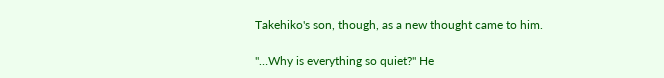Takehiko's son, though, as a new thought came to him.

"…Why is everything so quiet?" He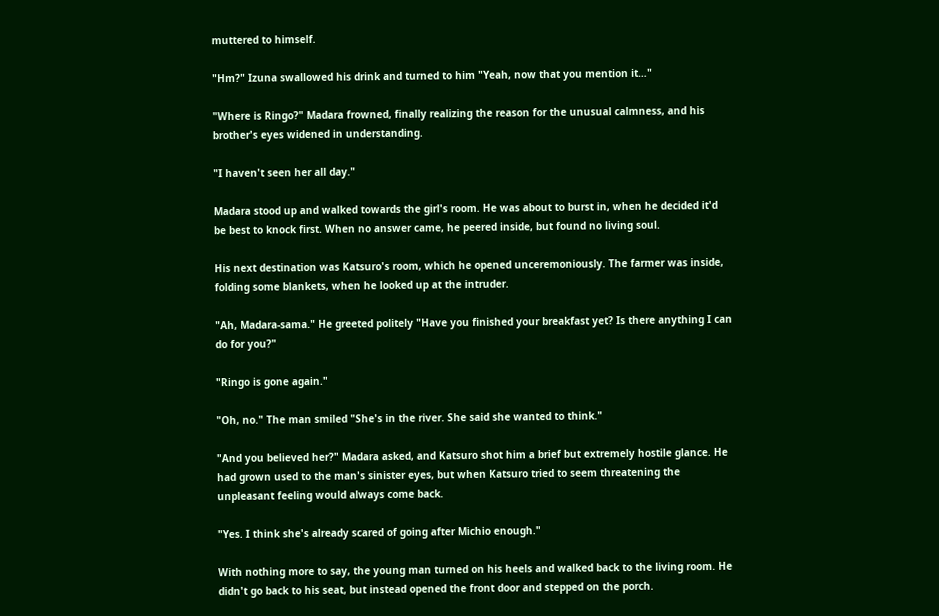muttered to himself.

"Hm?" Izuna swallowed his drink and turned to him "Yeah, now that you mention it…"

"Where is Ringo?" Madara frowned, finally realizing the reason for the unusual calmness, and his brother's eyes widened in understanding.

"I haven't seen her all day."

Madara stood up and walked towards the girl's room. He was about to burst in, when he decided it'd be best to knock first. When no answer came, he peered inside, but found no living soul.

His next destination was Katsuro's room, which he opened unceremoniously. The farmer was inside, folding some blankets, when he looked up at the intruder.

"Ah, Madara-sama." He greeted politely "Have you finished your breakfast yet? Is there anything I can do for you?"

"Ringo is gone again."

"Oh, no." The man smiled "She's in the river. She said she wanted to think."

"And you believed her?" Madara asked, and Katsuro shot him a brief but extremely hostile glance. He had grown used to the man's sinister eyes, but when Katsuro tried to seem threatening the unpleasant feeling would always come back.

"Yes. I think she's already scared of going after Michio enough."

With nothing more to say, the young man turned on his heels and walked back to the living room. He didn't go back to his seat, but instead opened the front door and stepped on the porch.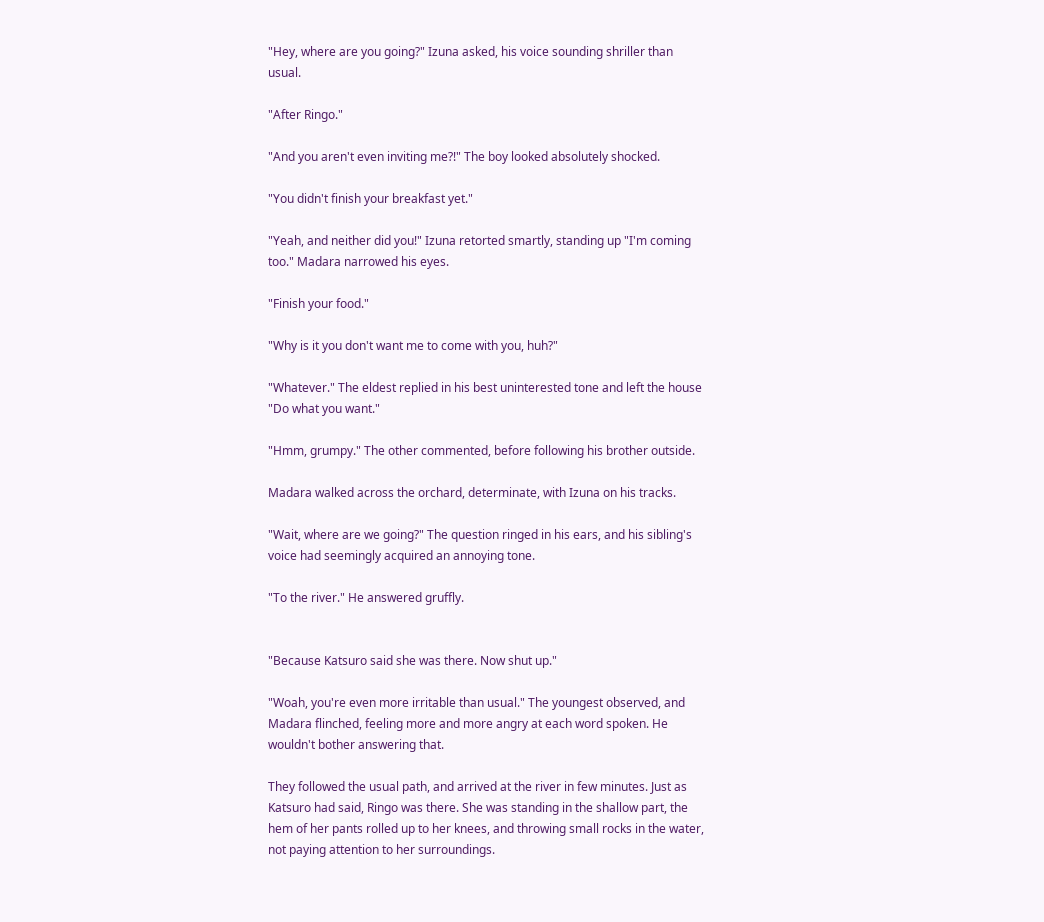"Hey, where are you going?" Izuna asked, his voice sounding shriller than usual.

"After Ringo."

"And you aren't even inviting me?!" The boy looked absolutely shocked.

"You didn't finish your breakfast yet."

"Yeah, and neither did you!" Izuna retorted smartly, standing up "I'm coming too." Madara narrowed his eyes.

"Finish your food."

"Why is it you don't want me to come with you, huh?"

"Whatever." The eldest replied in his best uninterested tone and left the house "Do what you want."

"Hmm, grumpy." The other commented, before following his brother outside.

Madara walked across the orchard, determinate, with Izuna on his tracks.

"Wait, where are we going?" The question ringed in his ears, and his sibling's voice had seemingly acquired an annoying tone.

"To the river." He answered gruffly.


"Because Katsuro said she was there. Now shut up."

"Woah, you're even more irritable than usual." The youngest observed, and Madara flinched, feeling more and more angry at each word spoken. He wouldn't bother answering that.

They followed the usual path, and arrived at the river in few minutes. Just as Katsuro had said, Ringo was there. She was standing in the shallow part, the hem of her pants rolled up to her knees, and throwing small rocks in the water, not paying attention to her surroundings.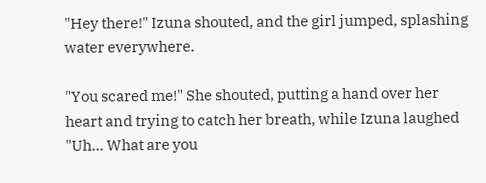"Hey there!" Izuna shouted, and the girl jumped, splashing water everywhere.

"You scared me!" She shouted, putting a hand over her heart and trying to catch her breath, while Izuna laughed "Uh… What are you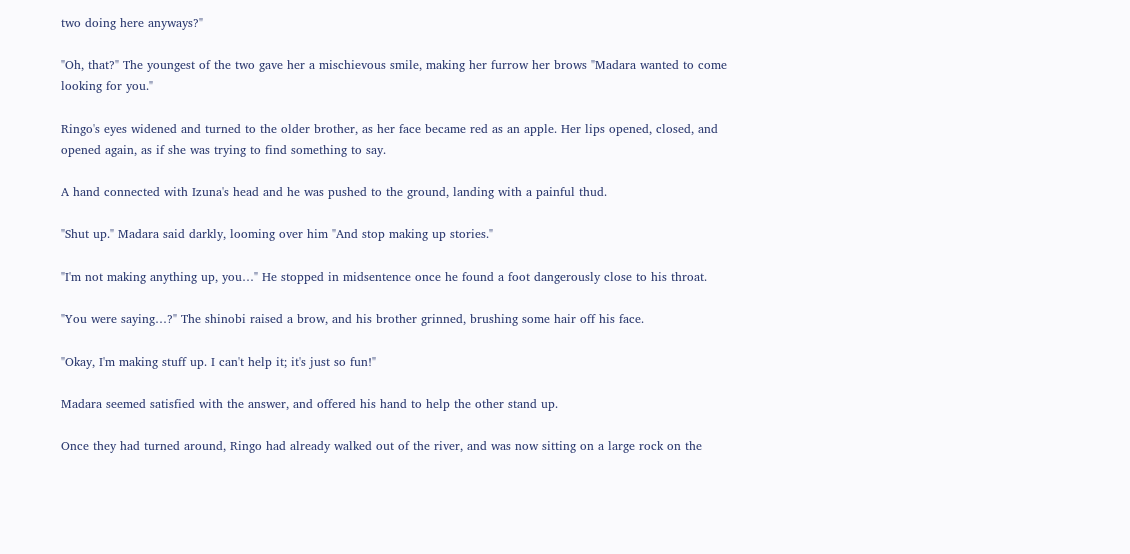two doing here anyways?"

"Oh, that?" The youngest of the two gave her a mischievous smile, making her furrow her brows "Madara wanted to come looking for you."

Ringo's eyes widened and turned to the older brother, as her face became red as an apple. Her lips opened, closed, and opened again, as if she was trying to find something to say.

A hand connected with Izuna's head and he was pushed to the ground, landing with a painful thud.

"Shut up." Madara said darkly, looming over him "And stop making up stories."

"I'm not making anything up, you…" He stopped in midsentence once he found a foot dangerously close to his throat.

"You were saying…?" The shinobi raised a brow, and his brother grinned, brushing some hair off his face.

"Okay, I'm making stuff up. I can't help it; it's just so fun!"

Madara seemed satisfied with the answer, and offered his hand to help the other stand up.

Once they had turned around, Ringo had already walked out of the river, and was now sitting on a large rock on the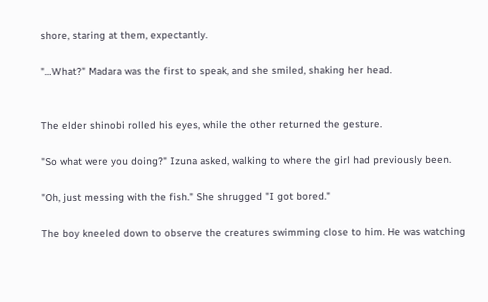shore, staring at them, expectantly.

"…What?" Madara was the first to speak, and she smiled, shaking her head.


The elder shinobi rolled his eyes, while the other returned the gesture.

"So what were you doing?" Izuna asked, walking to where the girl had previously been.

"Oh, just messing with the fish." She shrugged "I got bored."

The boy kneeled down to observe the creatures swimming close to him. He was watching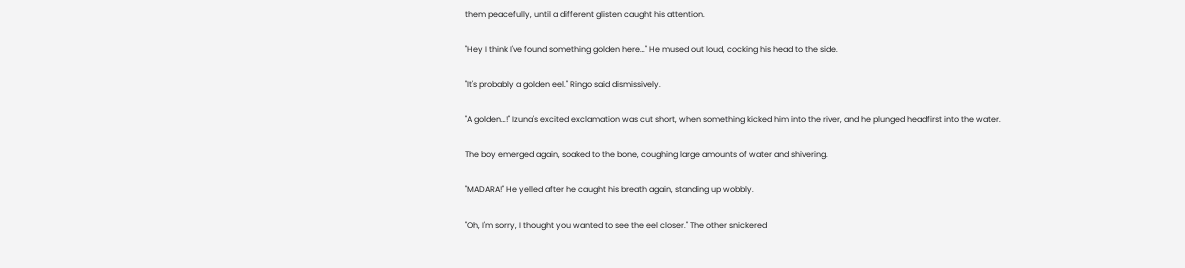them peacefully, until a different glisten caught his attention.

"Hey I think I've found something golden here…" He mused out loud, cocking his head to the side.

"It's probably a golden eel." Ringo said dismissively.

"A golden…!" Izuna's excited exclamation was cut short, when something kicked him into the river, and he plunged headfirst into the water.

The boy emerged again, soaked to the bone, coughing large amounts of water and shivering.

"MADARA!" He yelled after he caught his breath again, standing up wobbly.

"Oh, I'm sorry, I thought you wanted to see the eel closer." The other snickered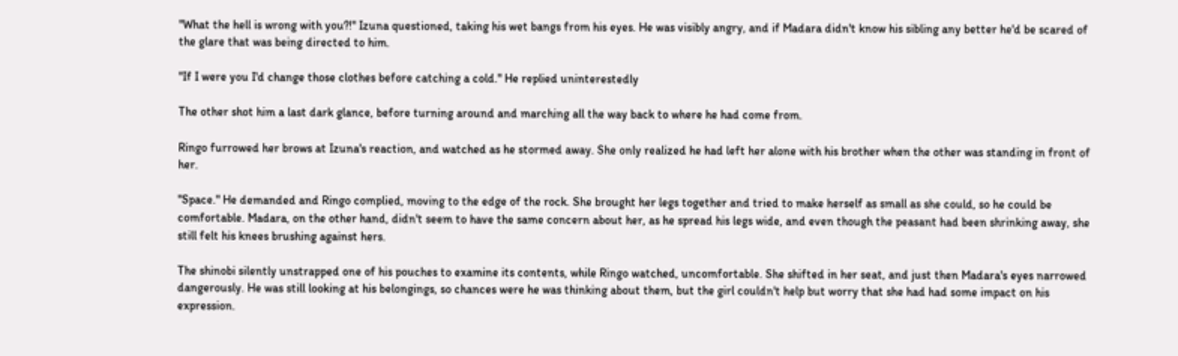"What the hell is wrong with you?!" Izuna questioned, taking his wet bangs from his eyes. He was visibly angry, and if Madara didn't know his sibling any better he'd be scared of the glare that was being directed to him.

"If I were you I'd change those clothes before catching a cold." He replied uninterestedly

The other shot him a last dark glance, before turning around and marching all the way back to where he had come from.

Ringo furrowed her brows at Izuna's reaction, and watched as he stormed away. She only realized he had left her alone with his brother when the other was standing in front of her.

"Space." He demanded and Ringo complied, moving to the edge of the rock. She brought her legs together and tried to make herself as small as she could, so he could be comfortable. Madara, on the other hand, didn't seem to have the same concern about her, as he spread his legs wide, and even though the peasant had been shrinking away, she still felt his knees brushing against hers.

The shinobi silently unstrapped one of his pouches to examine its contents, while Ringo watched, uncomfortable. She shifted in her seat, and just then Madara's eyes narrowed dangerously. He was still looking at his belongings, so chances were he was thinking about them, but the girl couldn't help but worry that she had had some impact on his expression.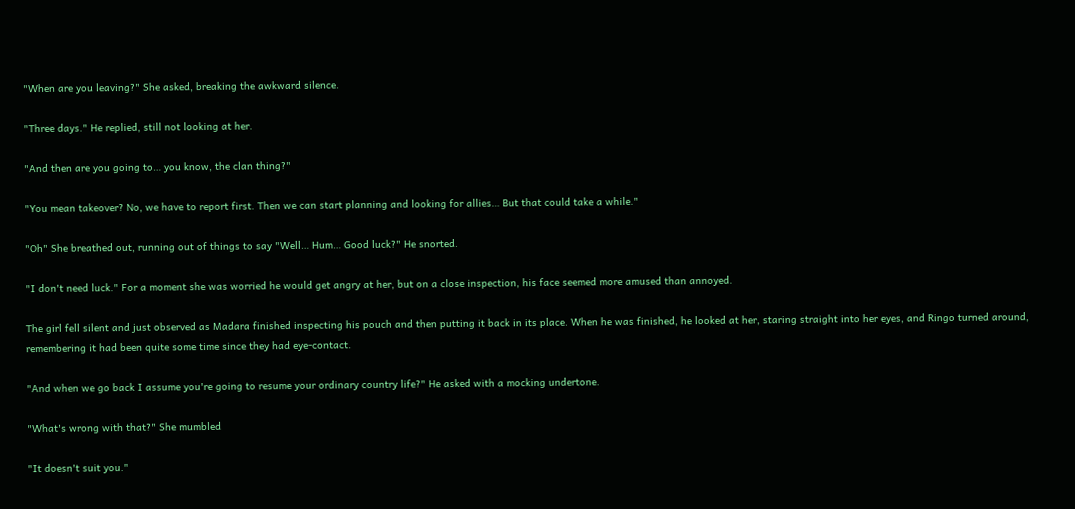"When are you leaving?" She asked, breaking the awkward silence.

"Three days." He replied, still not looking at her.

"And then are you going to… you know, the clan thing?"

"You mean takeover? No, we have to report first. Then we can start planning and looking for allies… But that could take a while."

"Oh" She breathed out, running out of things to say "Well… Hum… Good luck?" He snorted.

"I don't need luck." For a moment she was worried he would get angry at her, but on a close inspection, his face seemed more amused than annoyed.

The girl fell silent and just observed as Madara finished inspecting his pouch and then putting it back in its place. When he was finished, he looked at her, staring straight into her eyes, and Ringo turned around, remembering it had been quite some time since they had eye-contact.

"And when we go back I assume you're going to resume your ordinary country life?" He asked with a mocking undertone.

"What's wrong with that?" She mumbled

"It doesn't suit you."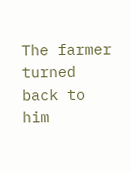The farmer turned back to him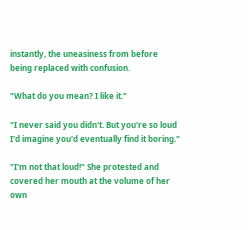instantly, the uneasiness from before being replaced with confusion.

"What do you mean? I like it."

"I never said you didn't. But you're so loud I'd imagine you'd eventually find it boring."

"I'm not that loud!" She protested and covered her mouth at the volume of her own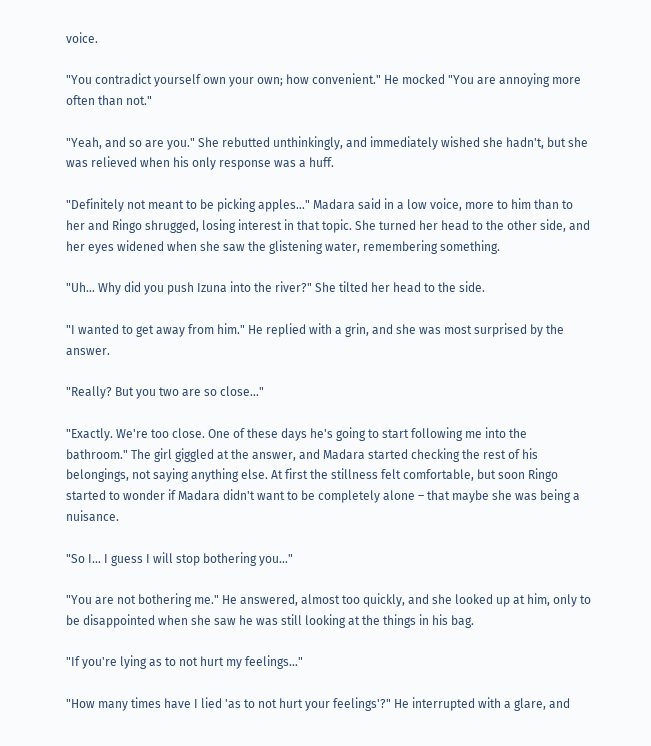voice.

"You contradict yourself own your own; how convenient." He mocked "You are annoying more often than not."

"Yeah, and so are you." She rebutted unthinkingly, and immediately wished she hadn't, but she was relieved when his only response was a huff.

"Definitely not meant to be picking apples…" Madara said in a low voice, more to him than to her and Ringo shrugged, losing interest in that topic. She turned her head to the other side, and her eyes widened when she saw the glistening water, remembering something.

"Uh… Why did you push Izuna into the river?" She tilted her head to the side.

"I wanted to get away from him." He replied with a grin, and she was most surprised by the answer.

"Really? But you two are so close…"

"Exactly. We're too close. One of these days he's going to start following me into the bathroom." The girl giggled at the answer, and Madara started checking the rest of his belongings, not saying anything else. At first the stillness felt comfortable, but soon Ringo started to wonder if Madara didn't want to be completely alone – that maybe she was being a nuisance.

"So I… I guess I will stop bothering you…"

"You are not bothering me." He answered, almost too quickly, and she looked up at him, only to be disappointed when she saw he was still looking at the things in his bag.

"If you're lying as to not hurt my feelings…"

"How many times have I lied 'as to not hurt your feelings'?" He interrupted with a glare, and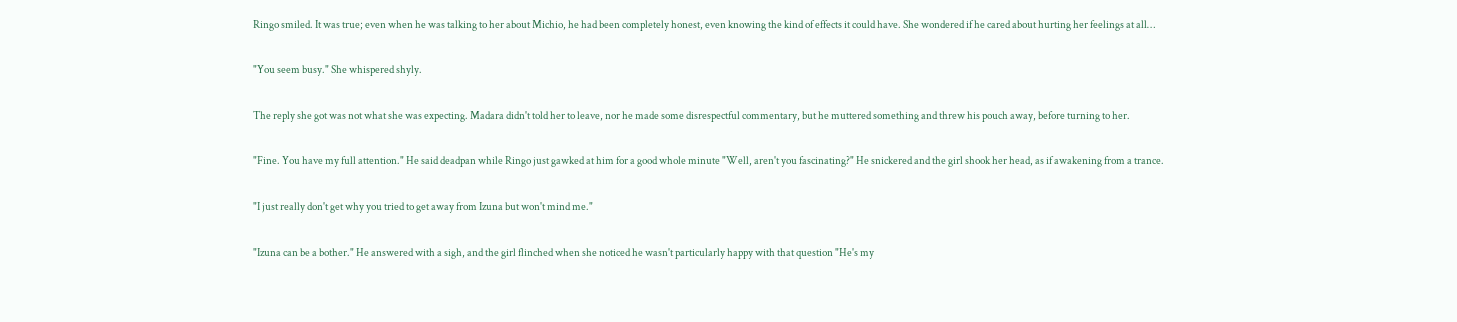Ringo smiled. It was true; even when he was talking to her about Michio, he had been completely honest, even knowing the kind of effects it could have. She wondered if he cared about hurting her feelings at all…

"You seem busy." She whispered shyly.

The reply she got was not what she was expecting. Madara didn't told her to leave, nor he made some disrespectful commentary, but he muttered something and threw his pouch away, before turning to her.

"Fine. You have my full attention." He said deadpan while Ringo just gawked at him for a good whole minute "Well, aren't you fascinating?" He snickered and the girl shook her head, as if awakening from a trance.

"I just really don't get why you tried to get away from Izuna but won't mind me."

"Izuna can be a bother." He answered with a sigh, and the girl flinched when she noticed he wasn't particularly happy with that question "He's my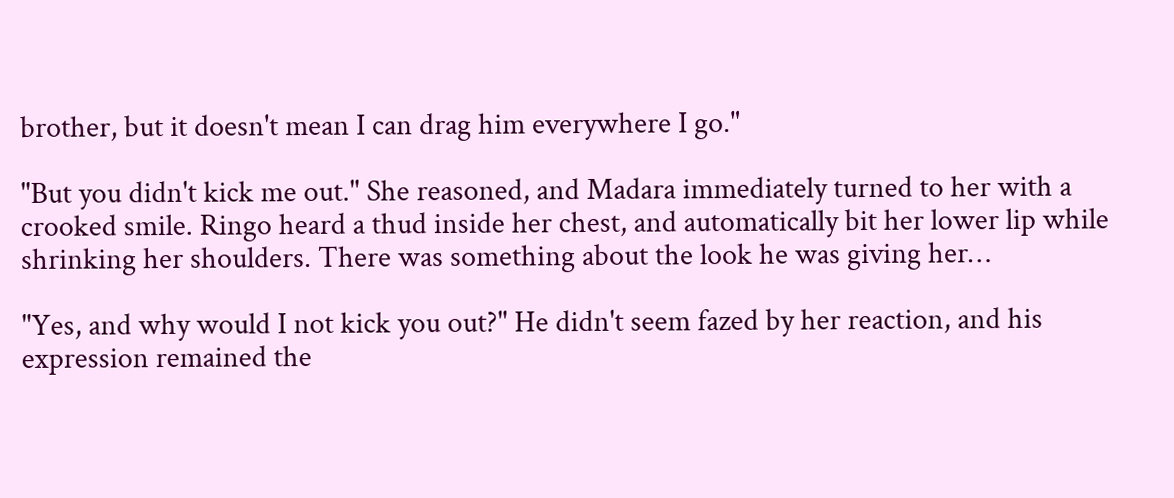brother, but it doesn't mean I can drag him everywhere I go."

"But you didn't kick me out." She reasoned, and Madara immediately turned to her with a crooked smile. Ringo heard a thud inside her chest, and automatically bit her lower lip while shrinking her shoulders. There was something about the look he was giving her…

"Yes, and why would I not kick you out?" He didn't seem fazed by her reaction, and his expression remained the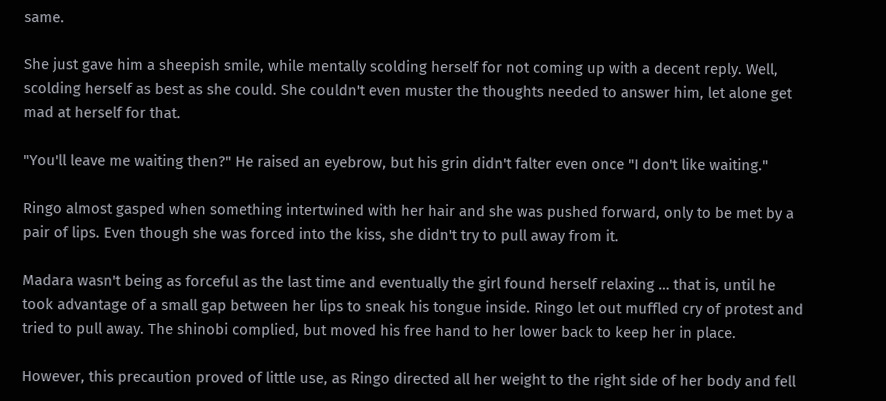same.

She just gave him a sheepish smile, while mentally scolding herself for not coming up with a decent reply. Well, scolding herself as best as she could. She couldn't even muster the thoughts needed to answer him, let alone get mad at herself for that.

"You'll leave me waiting then?" He raised an eyebrow, but his grin didn't falter even once "I don't like waiting."

Ringo almost gasped when something intertwined with her hair and she was pushed forward, only to be met by a pair of lips. Even though she was forced into the kiss, she didn't try to pull away from it.

Madara wasn't being as forceful as the last time and eventually the girl found herself relaxing … that is, until he took advantage of a small gap between her lips to sneak his tongue inside. Ringo let out muffled cry of protest and tried to pull away. The shinobi complied, but moved his free hand to her lower back to keep her in place.

However, this precaution proved of little use, as Ringo directed all her weight to the right side of her body and fell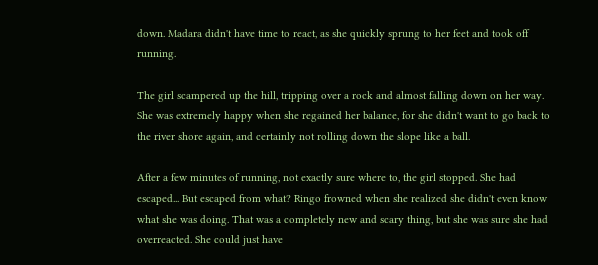down. Madara didn't have time to react, as she quickly sprung to her feet and took off running.

The girl scampered up the hill, tripping over a rock and almost falling down on her way. She was extremely happy when she regained her balance, for she didn't want to go back to the river shore again, and certainly not rolling down the slope like a ball.

After a few minutes of running, not exactly sure where to, the girl stopped. She had escaped... But escaped from what? Ringo frowned when she realized she didn't even know what she was doing. That was a completely new and scary thing, but she was sure she had overreacted. She could just have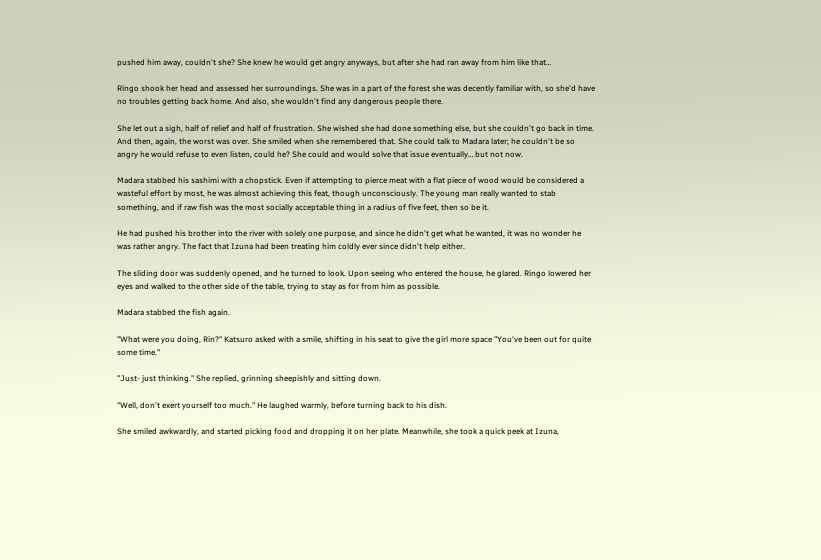pushed him away, couldn't she? She knew he would get angry anyways, but after she had ran away from him like that…

Ringo shook her head and assessed her surroundings. She was in a part of the forest she was decently familiar with, so she'd have no troubles getting back home. And also, she wouldn't find any dangerous people there.

She let out a sigh, half of relief and half of frustration. She wished she had done something else, but she couldn't go back in time. And then, again, the worst was over. She smiled when she remembered that. She could talk to Madara later; he couldn't be so angry he would refuse to even listen, could he? She could and would solve that issue eventually… but not now.

Madara stabbed his sashimi with a chopstick. Even if attempting to pierce meat with a flat piece of wood would be considered a wasteful effort by most, he was almost achieving this feat, though unconsciously. The young man really wanted to stab something, and if raw fish was the most socially acceptable thing in a radius of five feet, then so be it.

He had pushed his brother into the river with solely one purpose, and since he didn't get what he wanted, it was no wonder he was rather angry. The fact that Izuna had been treating him coldly ever since didn't help either.

The sliding door was suddenly opened, and he turned to look. Upon seeing who entered the house, he glared. Ringo lowered her eyes and walked to the other side of the table, trying to stay as for from him as possible.

Madara stabbed the fish again.

"What were you doing, Rin?" Katsuro asked with a smile, shifting in his seat to give the girl more space "You've been out for quite some time."

"Just- just thinking." She replied, grinning sheepishly and sitting down.

"Well, don't exert yourself too much." He laughed warmly, before turning back to his dish.

She smiled awkwardly, and started picking food and dropping it on her plate. Meanwhile, she took a quick peek at Izuna,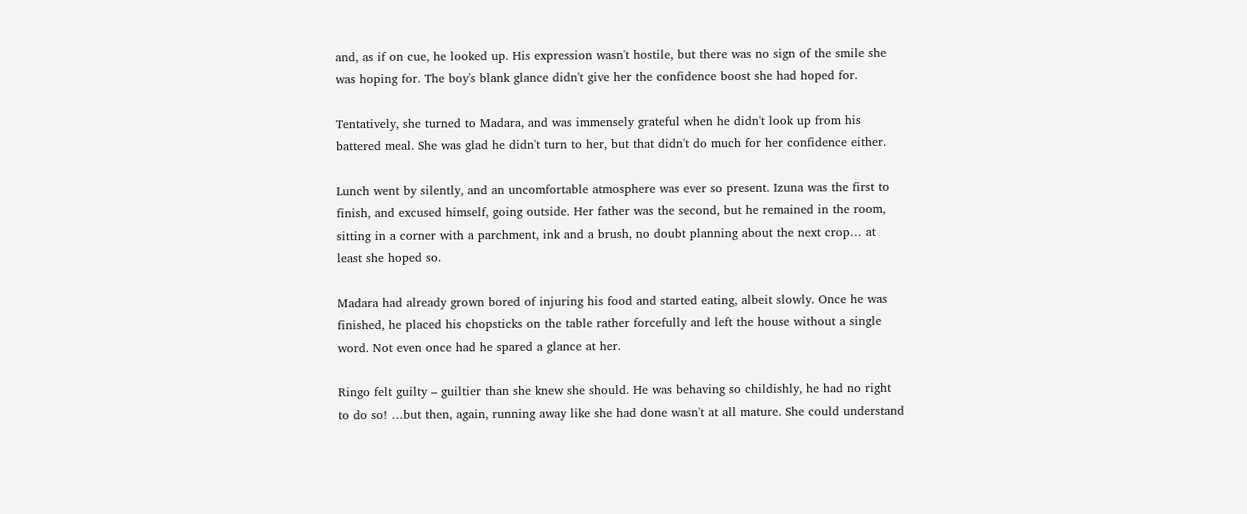and, as if on cue, he looked up. His expression wasn't hostile, but there was no sign of the smile she was hoping for. The boy's blank glance didn't give her the confidence boost she had hoped for.

Tentatively, she turned to Madara, and was immensely grateful when he didn't look up from his battered meal. She was glad he didn't turn to her, but that didn't do much for her confidence either.

Lunch went by silently, and an uncomfortable atmosphere was ever so present. Izuna was the first to finish, and excused himself, going outside. Her father was the second, but he remained in the room, sitting in a corner with a parchment, ink and a brush, no doubt planning about the next crop… at least she hoped so.

Madara had already grown bored of injuring his food and started eating, albeit slowly. Once he was finished, he placed his chopsticks on the table rather forcefully and left the house without a single word. Not even once had he spared a glance at her.

Ringo felt guilty – guiltier than she knew she should. He was behaving so childishly, he had no right to do so! …but then, again, running away like she had done wasn't at all mature. She could understand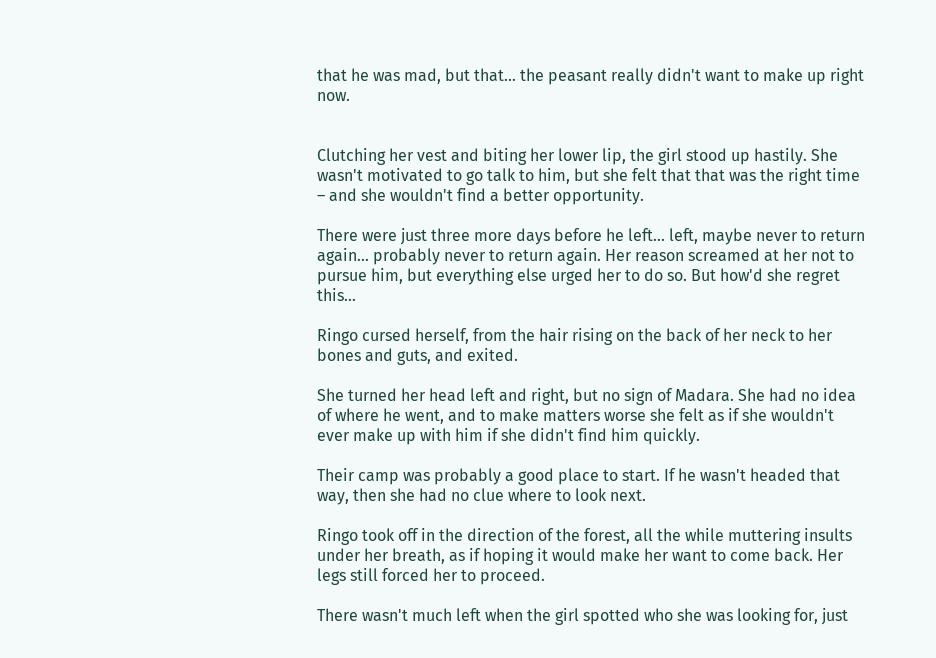that he was mad, but that… the peasant really didn't want to make up right now.


Clutching her vest and biting her lower lip, the girl stood up hastily. She wasn't motivated to go talk to him, but she felt that that was the right time – and she wouldn't find a better opportunity.

There were just three more days before he left… left, maybe never to return again… probably never to return again. Her reason screamed at her not to pursue him, but everything else urged her to do so. But how'd she regret this…

Ringo cursed herself, from the hair rising on the back of her neck to her bones and guts, and exited.

She turned her head left and right, but no sign of Madara. She had no idea of where he went, and to make matters worse she felt as if she wouldn't ever make up with him if she didn't find him quickly.

Their camp was probably a good place to start. If he wasn't headed that way, then she had no clue where to look next.

Ringo took off in the direction of the forest, all the while muttering insults under her breath, as if hoping it would make her want to come back. Her legs still forced her to proceed.

There wasn't much left when the girl spotted who she was looking for, just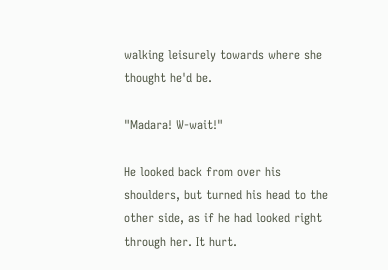walking leisurely towards where she thought he'd be.

"Madara! W-wait!"

He looked back from over his shoulders, but turned his head to the other side, as if he had looked right through her. It hurt.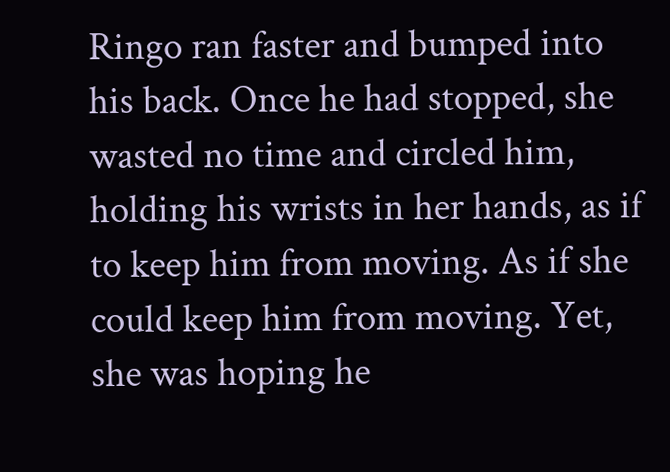Ringo ran faster and bumped into his back. Once he had stopped, she wasted no time and circled him, holding his wrists in her hands, as if to keep him from moving. As if she could keep him from moving. Yet, she was hoping he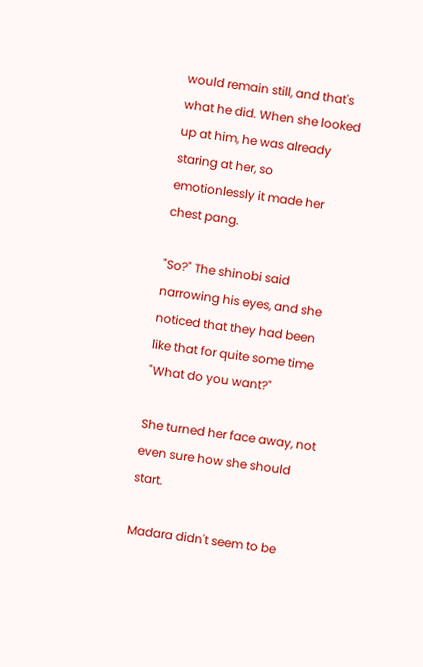would remain still, and that's what he did. When she looked up at him, he was already staring at her, so emotionlessly it made her chest pang.

"So?" The shinobi said narrowing his eyes, and she noticed that they had been like that for quite some time "What do you want?"

She turned her face away, not even sure how she should start.

Madara didn't seem to be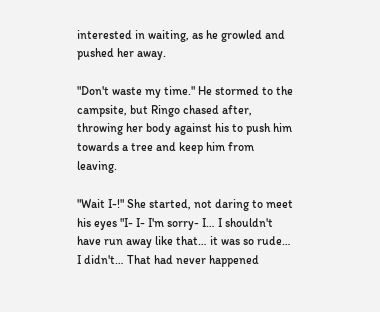interested in waiting, as he growled and pushed her away.

"Don't waste my time." He stormed to the campsite, but Ringo chased after, throwing her body against his to push him towards a tree and keep him from leaving.

"Wait I-!" She started, not daring to meet his eyes "I- I- I'm sorry- I… I shouldn't have run away like that… it was so rude… I didn't… That had never happened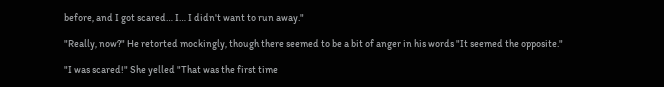before, and I got scared… I… I didn't want to run away."

"Really, now?" He retorted mockingly, though there seemed to be a bit of anger in his words "It seemed the opposite."

"I was scared!" She yelled "That was the first time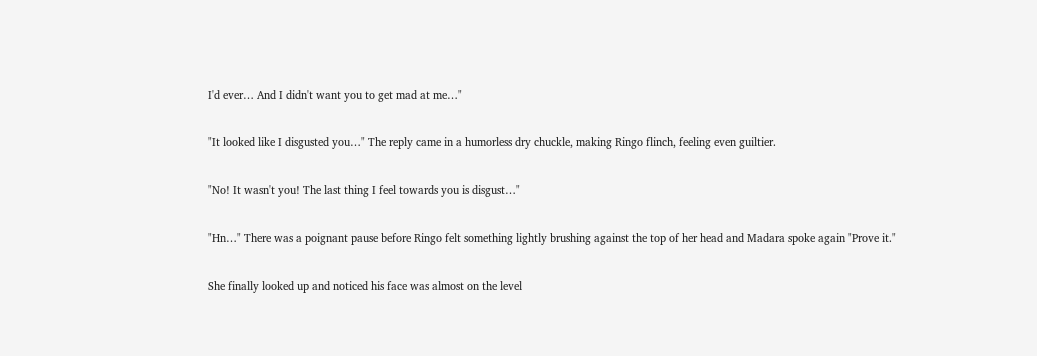I'd ever… And I didn't want you to get mad at me…"

"It looked like I disgusted you…" The reply came in a humorless dry chuckle, making Ringo flinch, feeling even guiltier.

"No! It wasn't you! The last thing I feel towards you is disgust…"

"Hn…" There was a poignant pause before Ringo felt something lightly brushing against the top of her head and Madara spoke again "Prove it."

She finally looked up and noticed his face was almost on the level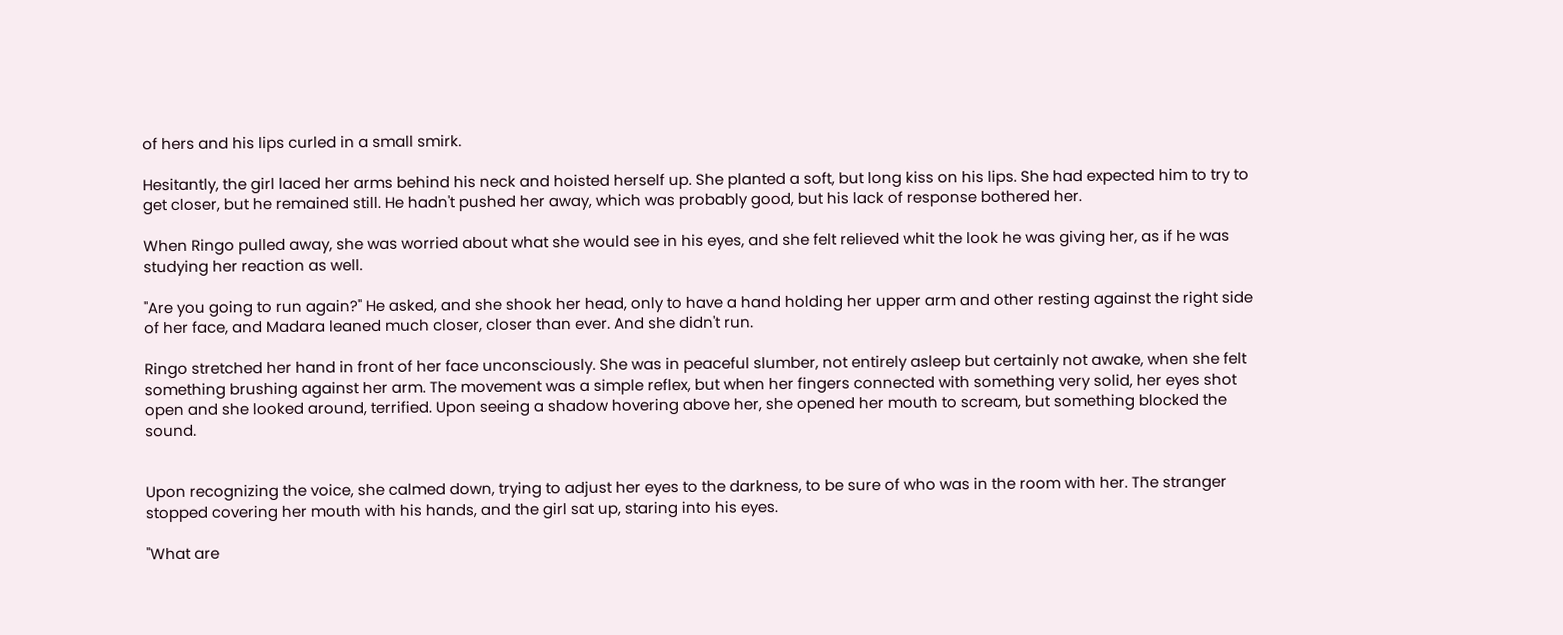of hers and his lips curled in a small smirk.

Hesitantly, the girl laced her arms behind his neck and hoisted herself up. She planted a soft, but long kiss on his lips. She had expected him to try to get closer, but he remained still. He hadn't pushed her away, which was probably good, but his lack of response bothered her.

When Ringo pulled away, she was worried about what she would see in his eyes, and she felt relieved whit the look he was giving her, as if he was studying her reaction as well.

"Are you going to run again?" He asked, and she shook her head, only to have a hand holding her upper arm and other resting against the right side of her face, and Madara leaned much closer, closer than ever. And she didn't run.

Ringo stretched her hand in front of her face unconsciously. She was in peaceful slumber, not entirely asleep but certainly not awake, when she felt something brushing against her arm. The movement was a simple reflex, but when her fingers connected with something very solid, her eyes shot open and she looked around, terrified. Upon seeing a shadow hovering above her, she opened her mouth to scream, but something blocked the sound.


Upon recognizing the voice, she calmed down, trying to adjust her eyes to the darkness, to be sure of who was in the room with her. The stranger stopped covering her mouth with his hands, and the girl sat up, staring into his eyes.

"What are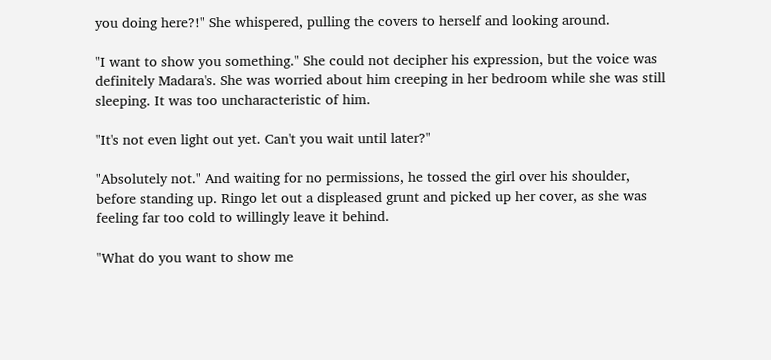you doing here?!" She whispered, pulling the covers to herself and looking around.

"I want to show you something." She could not decipher his expression, but the voice was definitely Madara's. She was worried about him creeping in her bedroom while she was still sleeping. It was too uncharacteristic of him.

"It's not even light out yet. Can't you wait until later?"

"Absolutely not." And waiting for no permissions, he tossed the girl over his shoulder, before standing up. Ringo let out a displeased grunt and picked up her cover, as she was feeling far too cold to willingly leave it behind.

"What do you want to show me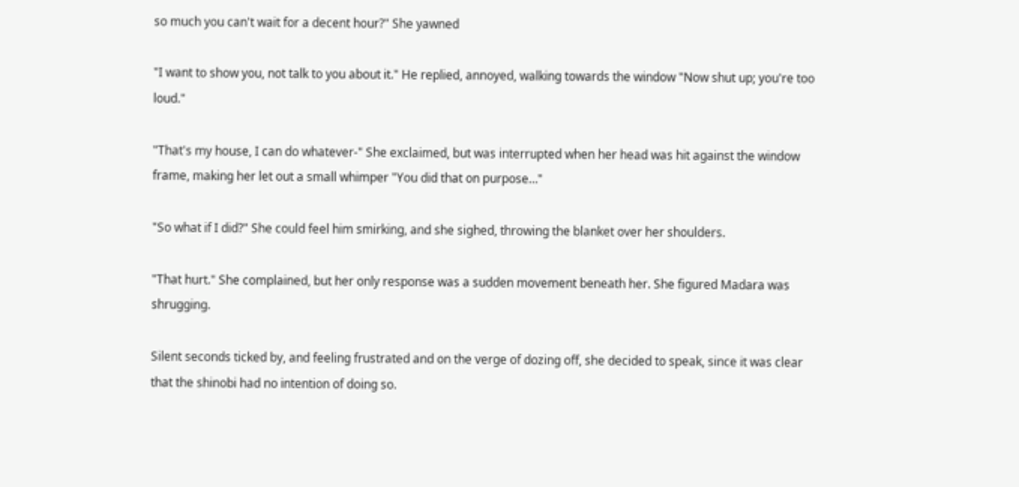so much you can't wait for a decent hour?" She yawned

"I want to show you, not talk to you about it." He replied, annoyed, walking towards the window "Now shut up; you're too loud."

"That's my house, I can do whatever-" She exclaimed, but was interrupted when her head was hit against the window frame, making her let out a small whimper "You did that on purpose…"

"So what if I did?" She could feel him smirking, and she sighed, throwing the blanket over her shoulders.

"That hurt." She complained, but her only response was a sudden movement beneath her. She figured Madara was shrugging.

Silent seconds ticked by, and feeling frustrated and on the verge of dozing off, she decided to speak, since it was clear that the shinobi had no intention of doing so.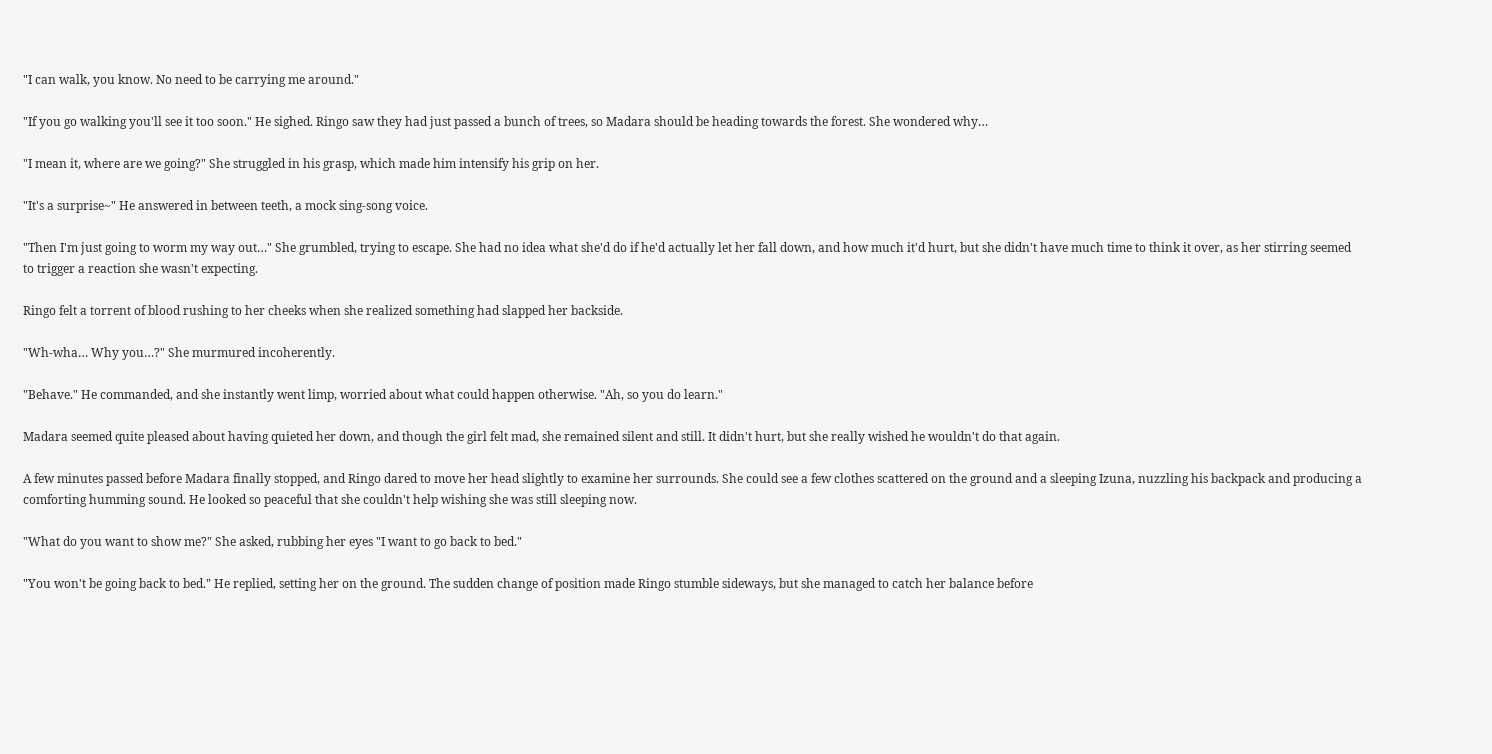"I can walk, you know. No need to be carrying me around."

"If you go walking you'll see it too soon." He sighed. Ringo saw they had just passed a bunch of trees, so Madara should be heading towards the forest. She wondered why…

"I mean it, where are we going?" She struggled in his grasp, which made him intensify his grip on her.

"It's a surprise~" He answered in between teeth, a mock sing-song voice.

"Then I'm just going to worm my way out…" She grumbled, trying to escape. She had no idea what she'd do if he'd actually let her fall down, and how much it'd hurt, but she didn't have much time to think it over, as her stirring seemed to trigger a reaction she wasn't expecting.

Ringo felt a torrent of blood rushing to her cheeks when she realized something had slapped her backside.

"Wh-wha… Why you…?" She murmured incoherently.

"Behave." He commanded, and she instantly went limp, worried about what could happen otherwise. "Ah, so you do learn."

Madara seemed quite pleased about having quieted her down, and though the girl felt mad, she remained silent and still. It didn't hurt, but she really wished he wouldn't do that again.

A few minutes passed before Madara finally stopped, and Ringo dared to move her head slightly to examine her surrounds. She could see a few clothes scattered on the ground and a sleeping Izuna, nuzzling his backpack and producing a comforting humming sound. He looked so peaceful that she couldn't help wishing she was still sleeping now.

"What do you want to show me?" She asked, rubbing her eyes "I want to go back to bed."

"You won't be going back to bed." He replied, setting her on the ground. The sudden change of position made Ringo stumble sideways, but she managed to catch her balance before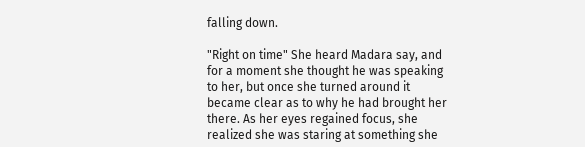falling down.

"Right on time" She heard Madara say, and for a moment she thought he was speaking to her, but once she turned around it became clear as to why he had brought her there. As her eyes regained focus, she realized she was staring at something she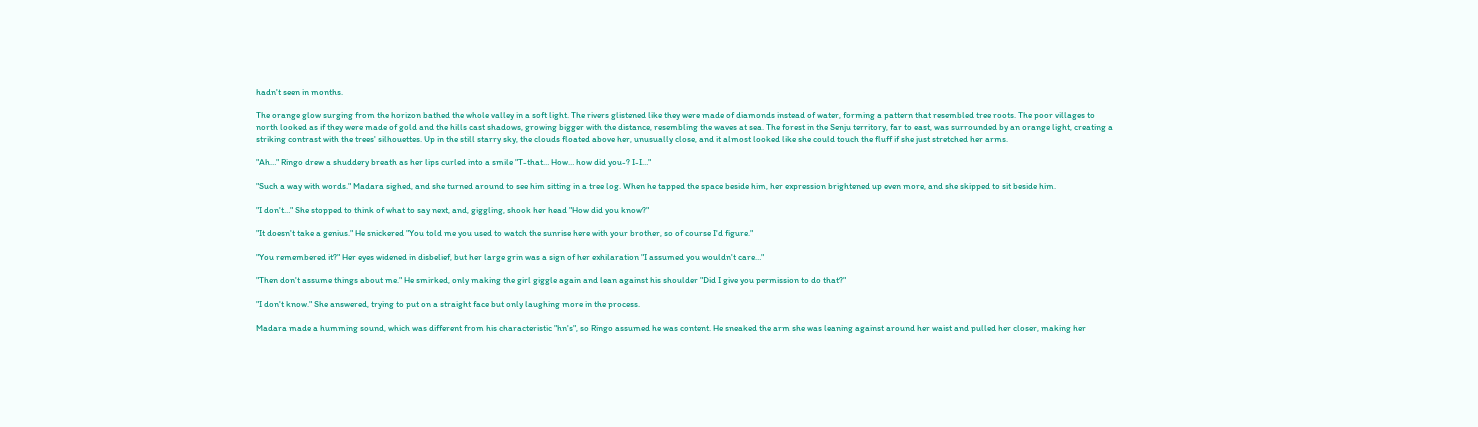hadn't seen in months.

The orange glow surging from the horizon bathed the whole valley in a soft light. The rivers glistened like they were made of diamonds instead of water, forming a pattern that resembled tree roots. The poor villages to north looked as if they were made of gold and the hills cast shadows, growing bigger with the distance, resembling the waves at sea. The forest in the Senju territory, far to east, was surrounded by an orange light, creating a striking contrast with the trees' silhouettes. Up in the still starry sky, the clouds floated above her, unusually close, and it almost looked like she could touch the fluff if she just stretched her arms.

"Ah…" Ringo drew a shuddery breath as her lips curled into a smile "T-that… How… how did you-? I-I…"

"Such a way with words." Madara sighed, and she turned around to see him sitting in a tree log. When he tapped the space beside him, her expression brightened up even more, and she skipped to sit beside him.

"I don't…" She stopped to think of what to say next, and, giggling, shook her head "How did you know?"

"It doesn't take a genius." He snickered "You told me you used to watch the sunrise here with your brother, so of course I'd figure."

"You remembered it?" Her eyes widened in disbelief, but her large grin was a sign of her exhilaration "I assumed you wouldn't care…"

"Then don't assume things about me." He smirked, only making the girl giggle again and lean against his shoulder "Did I give you permission to do that?"

"I don't know." She answered, trying to put on a straight face but only laughing more in the process.

Madara made a humming sound, which was different from his characteristic "hn's", so Ringo assumed he was content. He sneaked the arm she was leaning against around her waist and pulled her closer, making her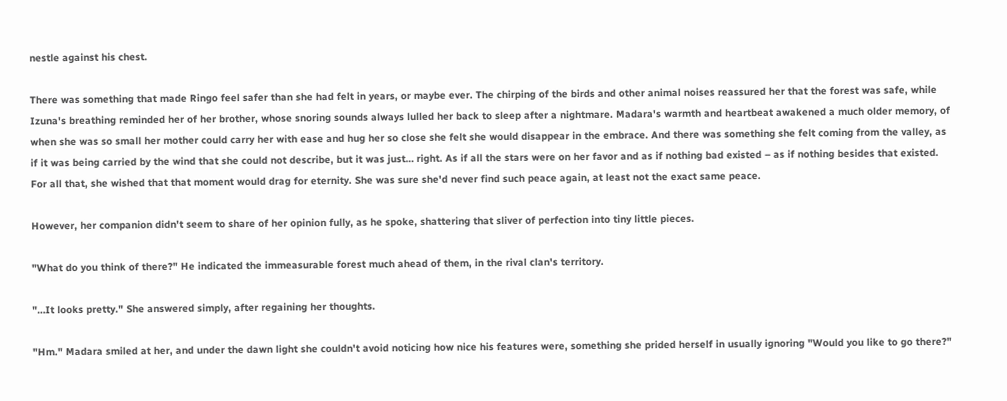nestle against his chest.

There was something that made Ringo feel safer than she had felt in years, or maybe ever. The chirping of the birds and other animal noises reassured her that the forest was safe, while Izuna's breathing reminded her of her brother, whose snoring sounds always lulled her back to sleep after a nightmare. Madara's warmth and heartbeat awakened a much older memory, of when she was so small her mother could carry her with ease and hug her so close she felt she would disappear in the embrace. And there was something she felt coming from the valley, as if it was being carried by the wind that she could not describe, but it was just… right. As if all the stars were on her favor and as if nothing bad existed – as if nothing besides that existed. For all that, she wished that that moment would drag for eternity. She was sure she'd never find such peace again, at least not the exact same peace.

However, her companion didn't seem to share of her opinion fully, as he spoke, shattering that sliver of perfection into tiny little pieces.

"What do you think of there?" He indicated the immeasurable forest much ahead of them, in the rival clan's territory.

"…It looks pretty." She answered simply, after regaining her thoughts.

"Hm." Madara smiled at her, and under the dawn light she couldn't avoid noticing how nice his features were, something she prided herself in usually ignoring "Would you like to go there?"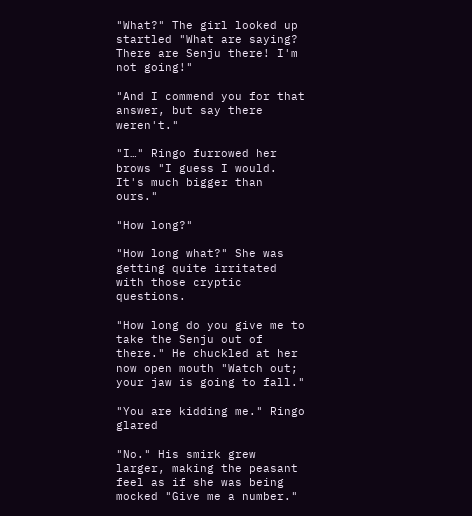"What?" The girl looked up startled "What are saying? There are Senju there! I'm not going!"

"And I commend you for that answer, but say there weren't."

"I…" Ringo furrowed her brows "I guess I would. It's much bigger than ours."

"How long?"

"How long what?" She was getting quite irritated with those cryptic questions.

"How long do you give me to take the Senju out of there." He chuckled at her now open mouth "Watch out; your jaw is going to fall."

"You are kidding me." Ringo glared

"No." His smirk grew larger, making the peasant feel as if she was being mocked "Give me a number."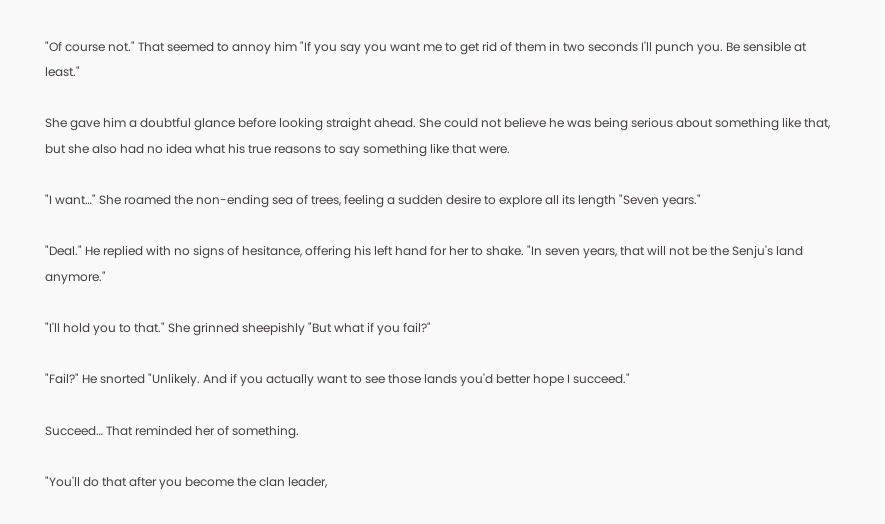"Of course not." That seemed to annoy him "If you say you want me to get rid of them in two seconds I'll punch you. Be sensible at least."

She gave him a doubtful glance before looking straight ahead. She could not believe he was being serious about something like that, but she also had no idea what his true reasons to say something like that were.

"I want…" She roamed the non-ending sea of trees, feeling a sudden desire to explore all its length "Seven years."

"Deal." He replied with no signs of hesitance, offering his left hand for her to shake. "In seven years, that will not be the Senju's land anymore."

"I'll hold you to that." She grinned sheepishly "But what if you fail?"

"Fail?" He snorted "Unlikely. And if you actually want to see those lands you'd better hope I succeed."

Succeed… That reminded her of something.

"You'll do that after you become the clan leader,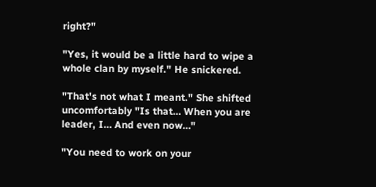right?"

"Yes, it would be a little hard to wipe a whole clan by myself." He snickered.

"That's not what I meant." She shifted uncomfortably "Is that… When you are leader, I… And even now…"

"You need to work on your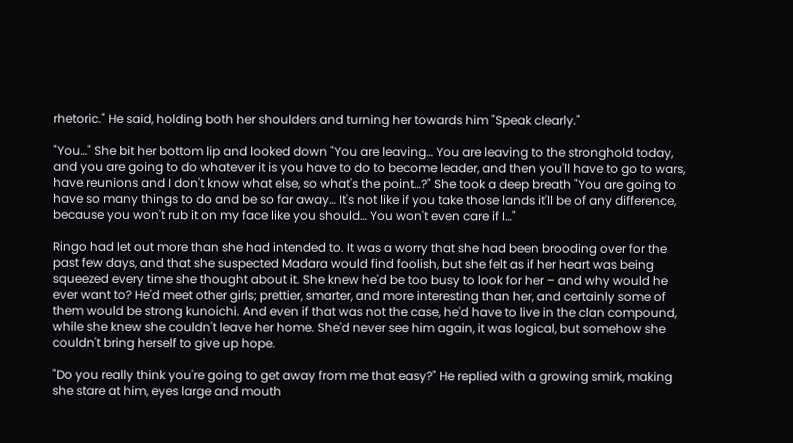rhetoric." He said, holding both her shoulders and turning her towards him "Speak clearly."

"You…" She bit her bottom lip and looked down "You are leaving… You are leaving to the stronghold today, and you are going to do whatever it is you have to do to become leader, and then you'll have to go to wars, have reunions and I don't know what else, so what's the point…?" She took a deep breath "You are going to have so many things to do and be so far away… It's not like if you take those lands it'll be of any difference, because you won't rub it on my face like you should… You won't even care if I…"

Ringo had let out more than she had intended to. It was a worry that she had been brooding over for the past few days, and that she suspected Madara would find foolish, but she felt as if her heart was being squeezed every time she thought about it. She knew he'd be too busy to look for her – and why would he ever want to? He'd meet other girls; prettier, smarter, and more interesting than her, and certainly some of them would be strong kunoichi. And even if that was not the case, he'd have to live in the clan compound, while she knew she couldn't leave her home. She'd never see him again, it was logical, but somehow she couldn't bring herself to give up hope.

"Do you really think you're going to get away from me that easy?" He replied with a growing smirk, making she stare at him, eyes large and mouth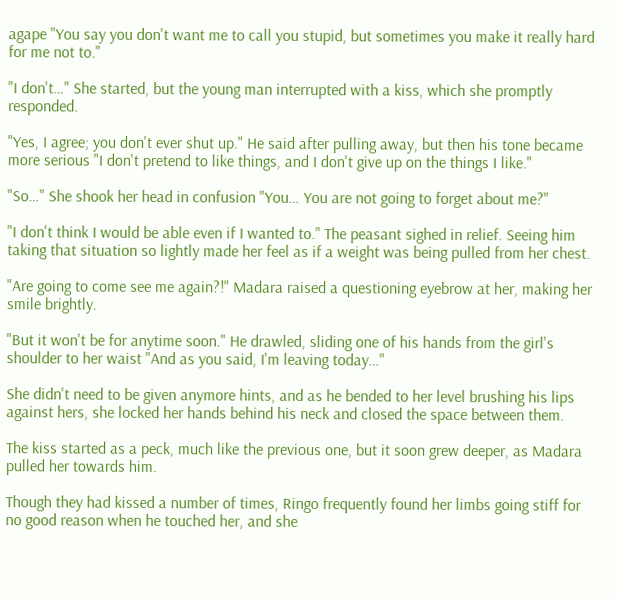agape "You say you don't want me to call you stupid, but sometimes you make it really hard for me not to."

"I don't…" She started, but the young man interrupted with a kiss, which she promptly responded.

"Yes, I agree; you don't ever shut up." He said after pulling away, but then his tone became more serious "I don't pretend to like things, and I don't give up on the things I like."

"So…" She shook her head in confusion "You… You are not going to forget about me?"

"I don't think I would be able even if I wanted to." The peasant sighed in relief. Seeing him taking that situation so lightly made her feel as if a weight was being pulled from her chest.

"Are going to come see me again?!" Madara raised a questioning eyebrow at her, making her smile brightly.

"But it won't be for anytime soon." He drawled, sliding one of his hands from the girl's shoulder to her waist "And as you said, I'm leaving today…"

She didn't need to be given anymore hints, and as he bended to her level brushing his lips against hers, she locked her hands behind his neck and closed the space between them.

The kiss started as a peck, much like the previous one, but it soon grew deeper, as Madara pulled her towards him.

Though they had kissed a number of times, Ringo frequently found her limbs going stiff for no good reason when he touched her, and she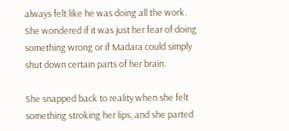always felt like he was doing all the work. She wondered if it was just her fear of doing something wrong or if Madara could simply shut down certain parts of her brain.

She snapped back to reality when she felt something stroking her lips, and she parted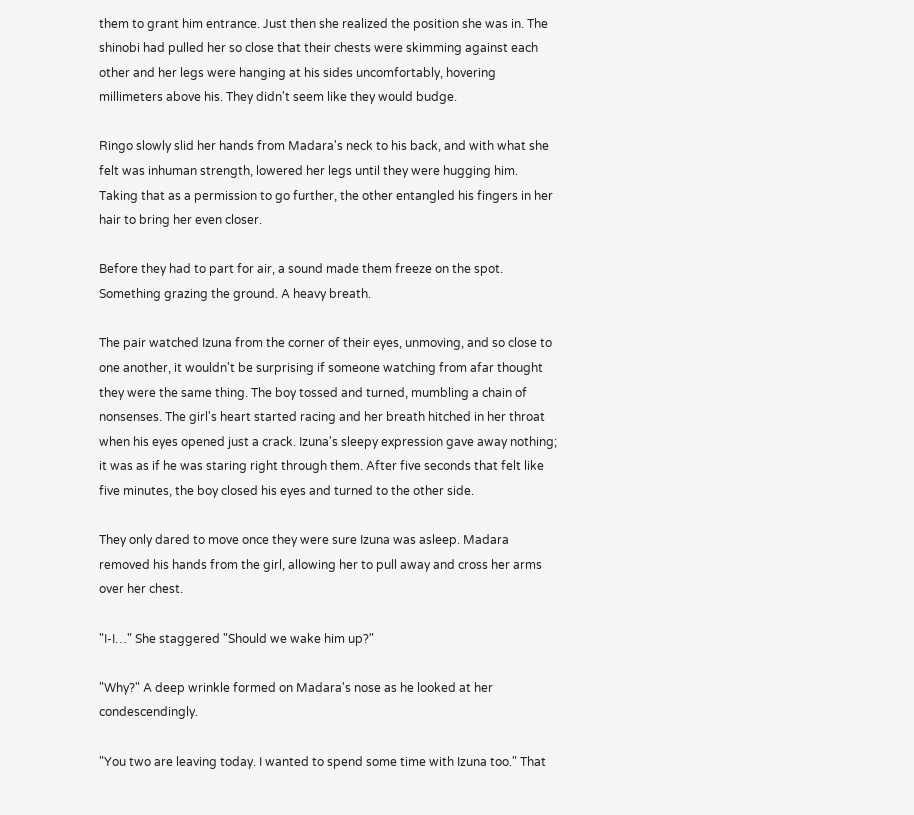them to grant him entrance. Just then she realized the position she was in. The shinobi had pulled her so close that their chests were skimming against each other and her legs were hanging at his sides uncomfortably, hovering millimeters above his. They didn't seem like they would budge.

Ringo slowly slid her hands from Madara's neck to his back, and with what she felt was inhuman strength, lowered her legs until they were hugging him. Taking that as a permission to go further, the other entangled his fingers in her hair to bring her even closer.

Before they had to part for air, a sound made them freeze on the spot. Something grazing the ground. A heavy breath.

The pair watched Izuna from the corner of their eyes, unmoving, and so close to one another, it wouldn't be surprising if someone watching from afar thought they were the same thing. The boy tossed and turned, mumbling a chain of nonsenses. The girl's heart started racing and her breath hitched in her throat when his eyes opened just a crack. Izuna's sleepy expression gave away nothing; it was as if he was staring right through them. After five seconds that felt like five minutes, the boy closed his eyes and turned to the other side.

They only dared to move once they were sure Izuna was asleep. Madara removed his hands from the girl, allowing her to pull away and cross her arms over her chest.

"I-I…" She staggered "Should we wake him up?"

"Why?" A deep wrinkle formed on Madara's nose as he looked at her condescendingly.

"You two are leaving today. I wanted to spend some time with Izuna too." That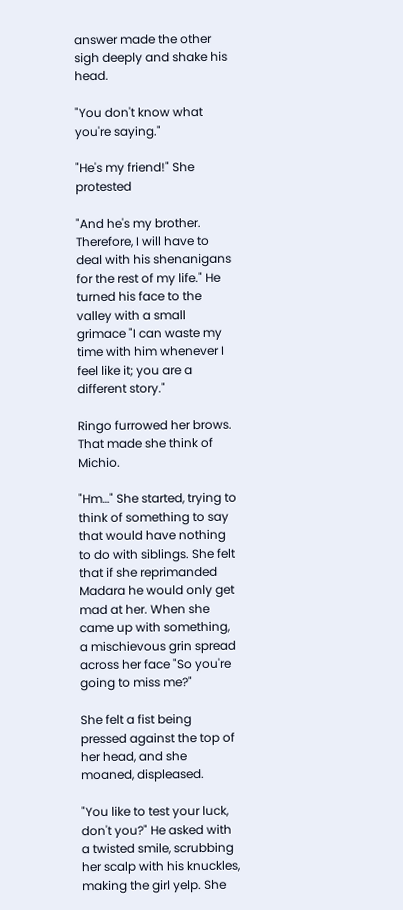answer made the other sigh deeply and shake his head.

"You don't know what you're saying."

"He's my friend!" She protested

"And he's my brother. Therefore, I will have to deal with his shenanigans for the rest of my life." He turned his face to the valley with a small grimace "I can waste my time with him whenever I feel like it; you are a different story."

Ringo furrowed her brows. That made she think of Michio.

"Hm…" She started, trying to think of something to say that would have nothing to do with siblings. She felt that if she reprimanded Madara he would only get mad at her. When she came up with something, a mischievous grin spread across her face "So you're going to miss me?"

She felt a fist being pressed against the top of her head, and she moaned, displeased.

"You like to test your luck, don't you?" He asked with a twisted smile, scrubbing her scalp with his knuckles, making the girl yelp. She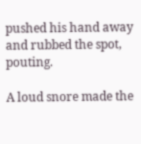pushed his hand away and rubbed the spot, pouting.

A loud snore made the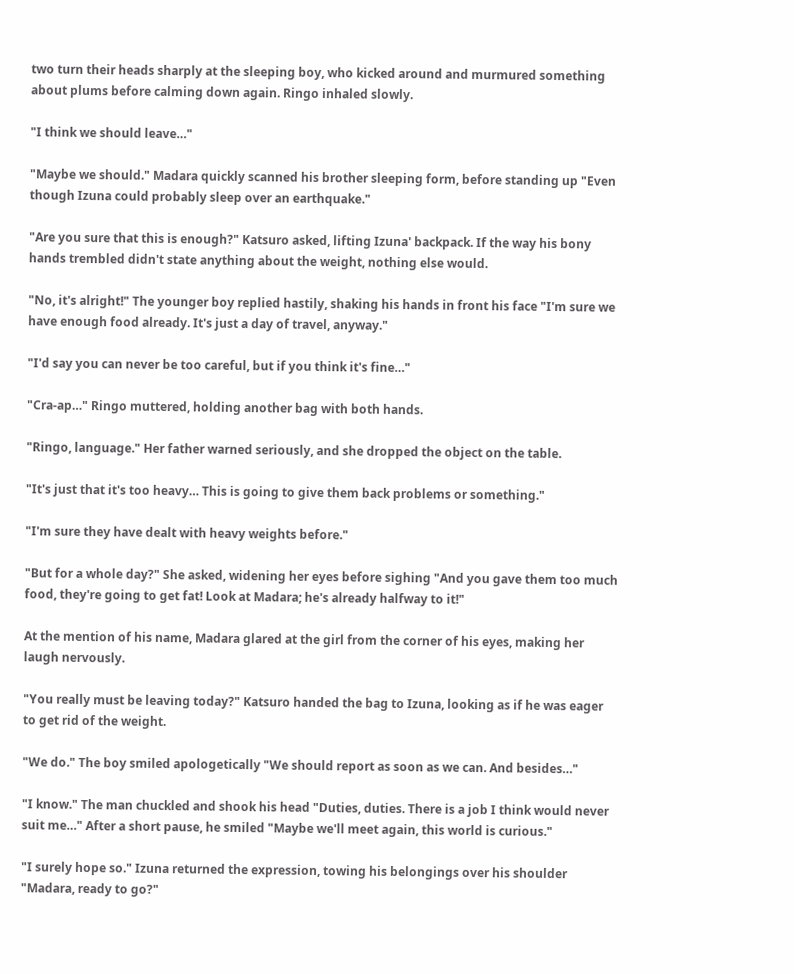two turn their heads sharply at the sleeping boy, who kicked around and murmured something about plums before calming down again. Ringo inhaled slowly.

"I think we should leave…"

"Maybe we should." Madara quickly scanned his brother sleeping form, before standing up "Even though Izuna could probably sleep over an earthquake."

"Are you sure that this is enough?" Katsuro asked, lifting Izuna' backpack. If the way his bony hands trembled didn't state anything about the weight, nothing else would.

"No, it's alright!" The younger boy replied hastily, shaking his hands in front his face "I'm sure we have enough food already. It's just a day of travel, anyway."

"I'd say you can never be too careful, but if you think it's fine…"

"Cra-ap…" Ringo muttered, holding another bag with both hands.

"Ringo, language." Her father warned seriously, and she dropped the object on the table.

"It's just that it's too heavy… This is going to give them back problems or something."

"I'm sure they have dealt with heavy weights before."

"But for a whole day?" She asked, widening her eyes before sighing "And you gave them too much food, they're going to get fat! Look at Madara; he's already halfway to it!"

At the mention of his name, Madara glared at the girl from the corner of his eyes, making her laugh nervously.

"You really must be leaving today?" Katsuro handed the bag to Izuna, looking as if he was eager to get rid of the weight.

"We do." The boy smiled apologetically "We should report as soon as we can. And besides…"

"I know." The man chuckled and shook his head "Duties, duties. There is a job I think would never suit me…" After a short pause, he smiled "Maybe we'll meet again, this world is curious."

"I surely hope so." Izuna returned the expression, towing his belongings over his shoulder "Madara, ready to go?"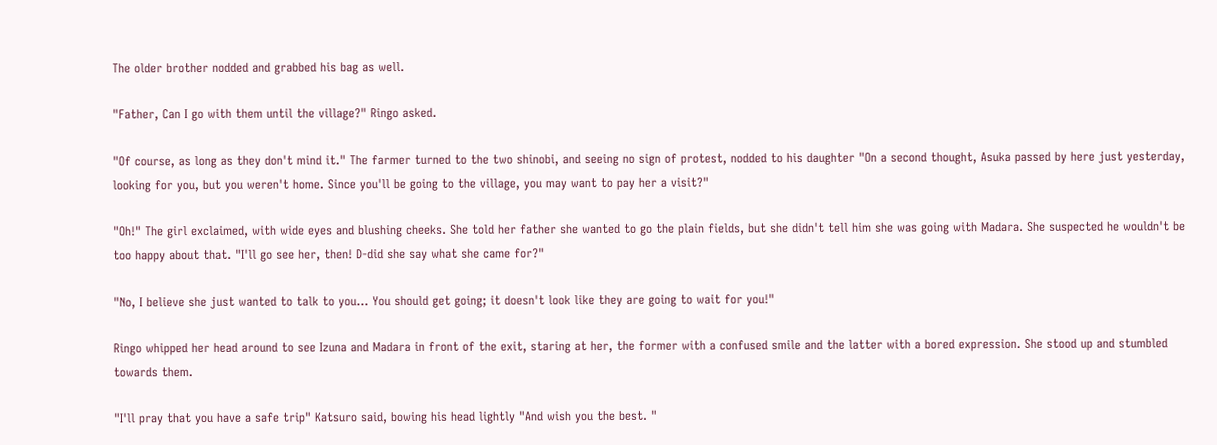The older brother nodded and grabbed his bag as well.

"Father, Can I go with them until the village?" Ringo asked.

"Of course, as long as they don't mind it." The farmer turned to the two shinobi, and seeing no sign of protest, nodded to his daughter "On a second thought, Asuka passed by here just yesterday, looking for you, but you weren't home. Since you'll be going to the village, you may want to pay her a visit?"

"Oh!" The girl exclaimed, with wide eyes and blushing cheeks. She told her father she wanted to go the plain fields, but she didn't tell him she was going with Madara. She suspected he wouldn't be too happy about that. "I'll go see her, then! D-did she say what she came for?"

"No, I believe she just wanted to talk to you… You should get going; it doesn't look like they are going to wait for you!"

Ringo whipped her head around to see Izuna and Madara in front of the exit, staring at her, the former with a confused smile and the latter with a bored expression. She stood up and stumbled towards them.

"I'll pray that you have a safe trip" Katsuro said, bowing his head lightly "And wish you the best. "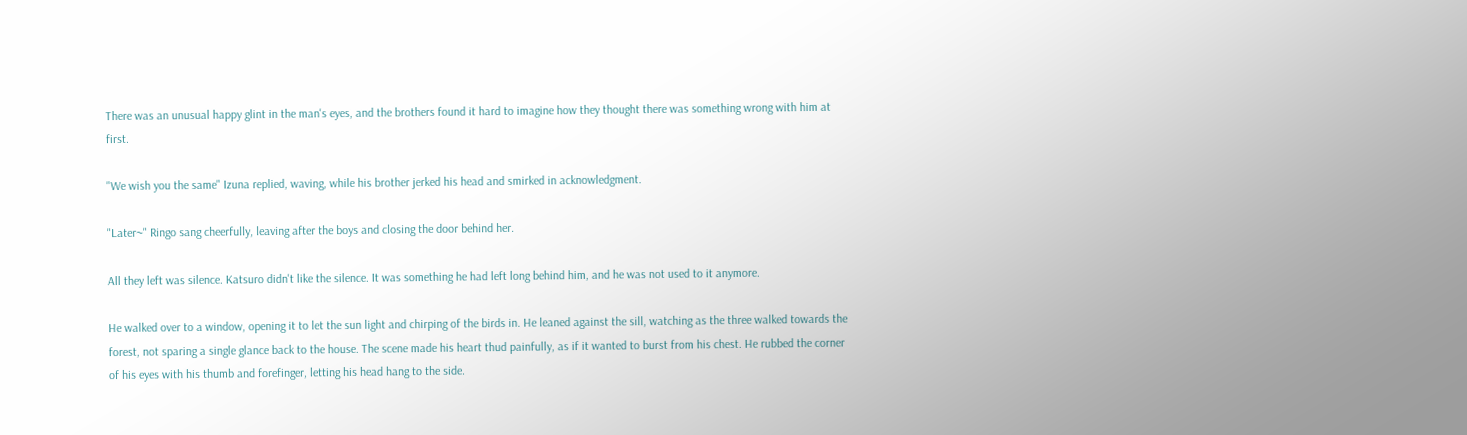There was an unusual happy glint in the man's eyes, and the brothers found it hard to imagine how they thought there was something wrong with him at first.

"We wish you the same" Izuna replied, waving, while his brother jerked his head and smirked in acknowledgment.

"Later~" Ringo sang cheerfully, leaving after the boys and closing the door behind her.

All they left was silence. Katsuro didn't like the silence. It was something he had left long behind him, and he was not used to it anymore.

He walked over to a window, opening it to let the sun light and chirping of the birds in. He leaned against the sill, watching as the three walked towards the forest, not sparing a single glance back to the house. The scene made his heart thud painfully, as if it wanted to burst from his chest. He rubbed the corner of his eyes with his thumb and forefinger, letting his head hang to the side.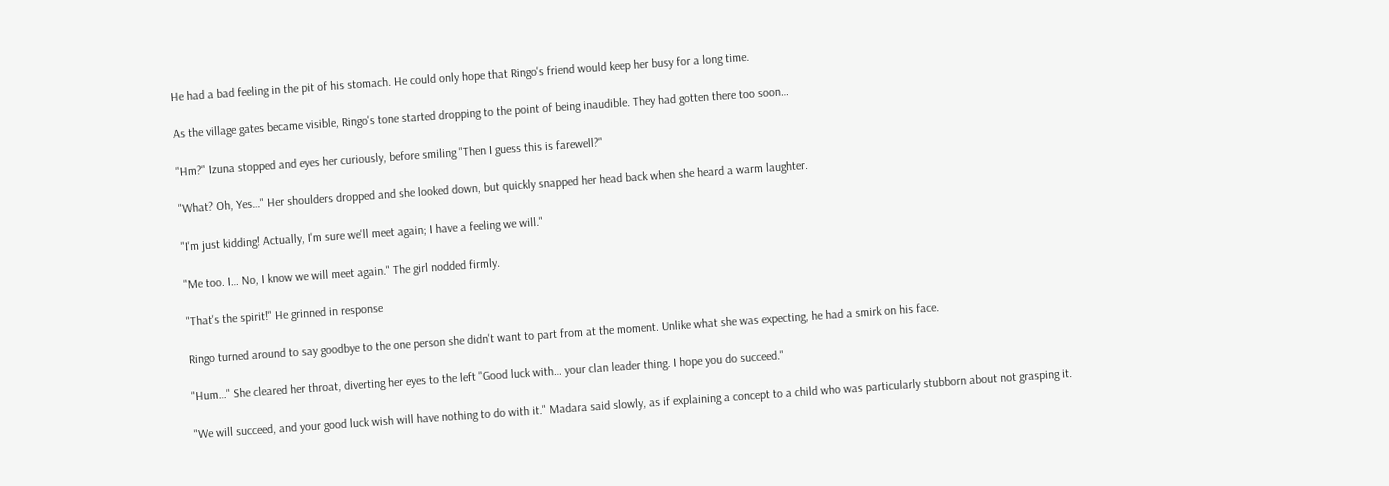He had a bad feeling in the pit of his stomach. He could only hope that Ringo's friend would keep her busy for a long time.

As the village gates became visible, Ringo's tone started dropping to the point of being inaudible. They had gotten there too soon…

"Hm?" Izuna stopped and eyes her curiously, before smiling "Then I guess this is farewell?"

"What? Oh, Yes…" Her shoulders dropped and she looked down, but quickly snapped her head back when she heard a warm laughter.

"I'm just kidding! Actually, I'm sure we'll meet again; I have a feeling we will."

"Me too. I… No, I know we will meet again." The girl nodded firmly.

"That's the spirit!" He grinned in response

Ringo turned around to say goodbye to the one person she didn't want to part from at the moment. Unlike what she was expecting, he had a smirk on his face.

"Hum…" She cleared her throat, diverting her eyes to the left "Good luck with… your clan leader thing. I hope you do succeed."

"We will succeed, and your good luck wish will have nothing to do with it." Madara said slowly, as if explaining a concept to a child who was particularly stubborn about not grasping it.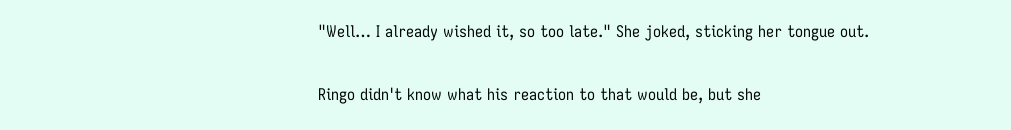"Well… I already wished it, so too late." She joked, sticking her tongue out.

Ringo didn't know what his reaction to that would be, but she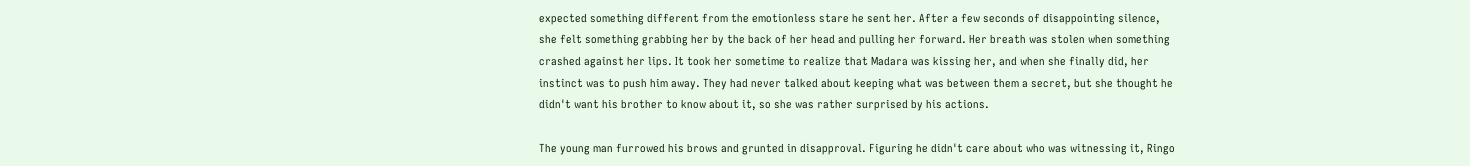expected something different from the emotionless stare he sent her. After a few seconds of disappointing silence, she felt something grabbing her by the back of her head and pulling her forward. Her breath was stolen when something crashed against her lips. It took her sometime to realize that Madara was kissing her, and when she finally did, her instinct was to push him away. They had never talked about keeping what was between them a secret, but she thought he didn't want his brother to know about it, so she was rather surprised by his actions.

The young man furrowed his brows and grunted in disapproval. Figuring he didn't care about who was witnessing it, Ringo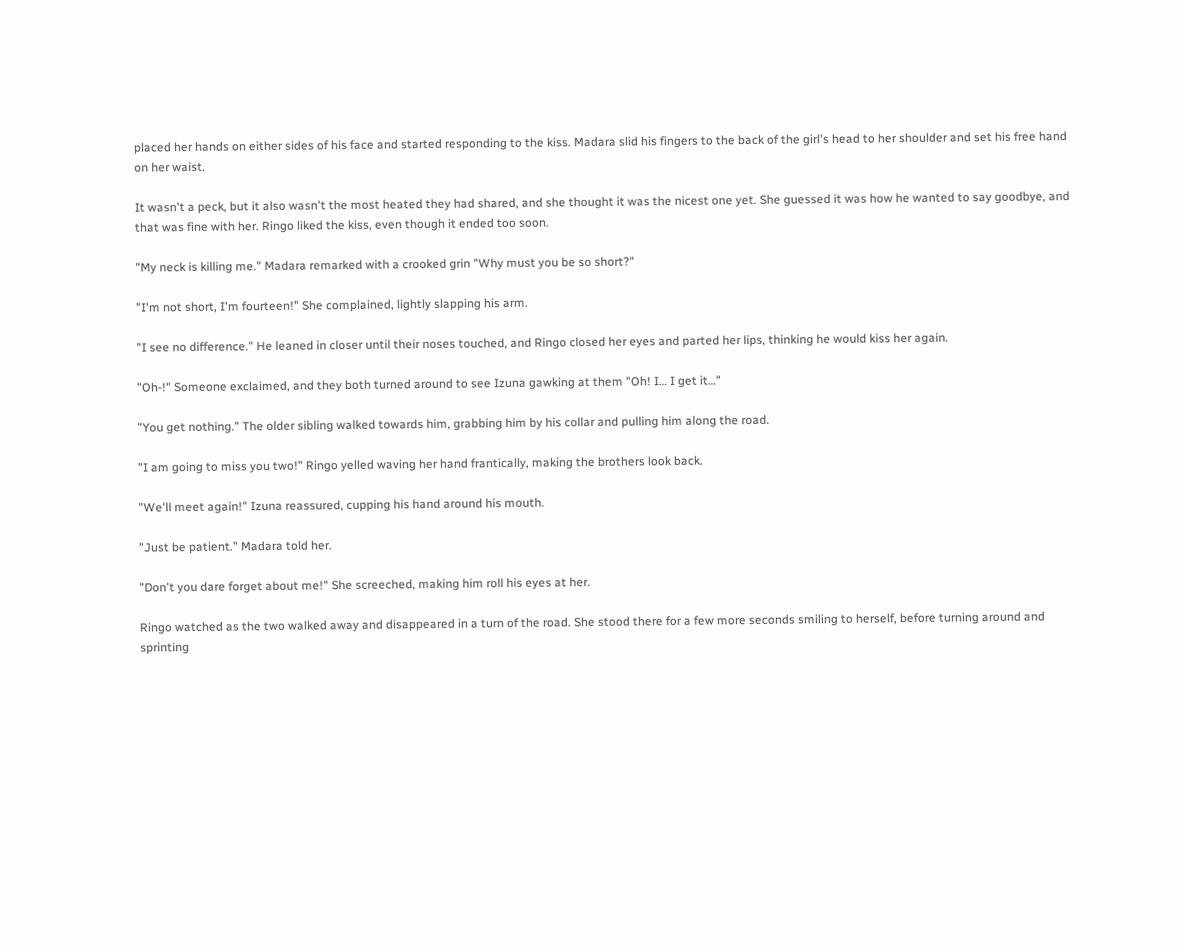placed her hands on either sides of his face and started responding to the kiss. Madara slid his fingers to the back of the girl's head to her shoulder and set his free hand on her waist.

It wasn't a peck, but it also wasn't the most heated they had shared, and she thought it was the nicest one yet. She guessed it was how he wanted to say goodbye, and that was fine with her. Ringo liked the kiss, even though it ended too soon.

"My neck is killing me." Madara remarked with a crooked grin "Why must you be so short?"

"I'm not short, I'm fourteen!" She complained, lightly slapping his arm.

"I see no difference." He leaned in closer until their noses touched, and Ringo closed her eyes and parted her lips, thinking he would kiss her again.

"Oh-!" Someone exclaimed, and they both turned around to see Izuna gawking at them "Oh! I… I get it…"

"You get nothing." The older sibling walked towards him, grabbing him by his collar and pulling him along the road.

"I am going to miss you two!" Ringo yelled waving her hand frantically, making the brothers look back.

"We'll meet again!" Izuna reassured, cupping his hand around his mouth.

"Just be patient." Madara told her.

"Don't you dare forget about me!" She screeched, making him roll his eyes at her.

Ringo watched as the two walked away and disappeared in a turn of the road. She stood there for a few more seconds smiling to herself, before turning around and sprinting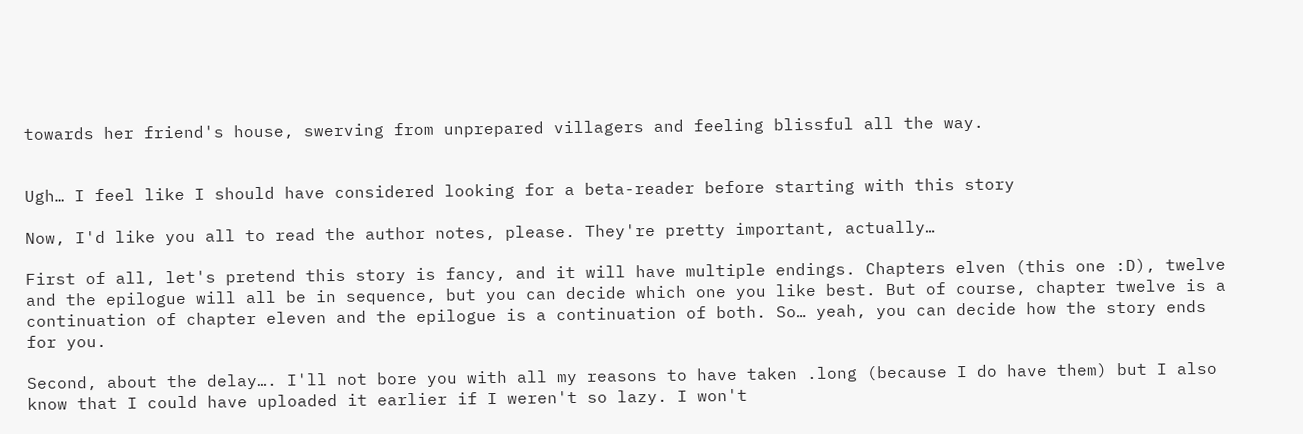towards her friend's house, swerving from unprepared villagers and feeling blissful all the way.


Ugh… I feel like I should have considered looking for a beta-reader before starting with this story

Now, I'd like you all to read the author notes, please. They're pretty important, actually…

First of all, let's pretend this story is fancy, and it will have multiple endings. Chapters elven (this one :D), twelve and the epilogue will all be in sequence, but you can decide which one you like best. But of course, chapter twelve is a continuation of chapter eleven and the epilogue is a continuation of both. So… yeah, you can decide how the story ends for you.

Second, about the delay…. I'll not bore you with all my reasons to have taken .long (because I do have them) but I also know that I could have uploaded it earlier if I weren't so lazy. I won't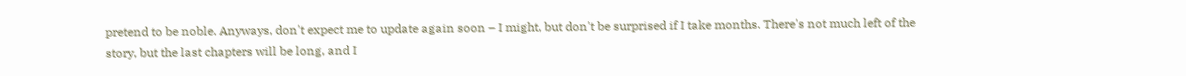pretend to be noble. Anyways, don't expect me to update again soon – I might, but don't be surprised if I take months. There's not much left of the story, but the last chapters will be long, and I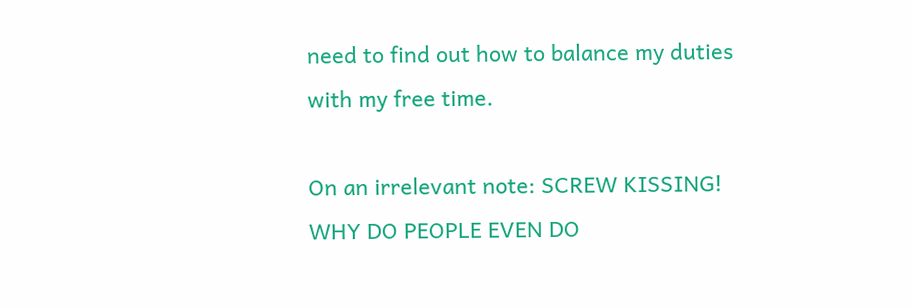need to find out how to balance my duties with my free time.

On an irrelevant note: SCREW KISSING! WHY DO PEOPLE EVEN DO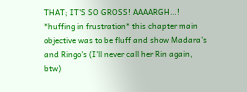THAT; IT'S SO GROSS! AAAARGH…! *huffing in frustration* this chapter main objective was to be fluff and show Madara's and Ringo's (I'll never call her Rin again, btw)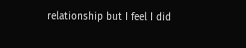relationship but I feel I did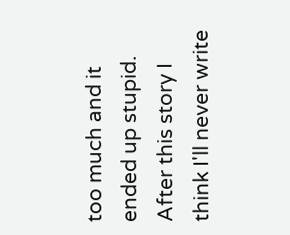too much and it ended up stupid. After this story I think I'll never write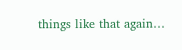things like that again…